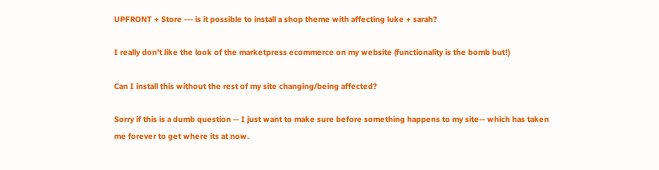UPFRONT + Store --- is it possible to install a shop theme with affecting luke + sarah?

I really don't like the look of the marketpress ecommerce on my website (functionality is the bomb but!)

Can I install this without the rest of my site changing/being affected?

Sorry if this is a dumb question -- I just want to make sure before something happens to my site-- which has taken me forever to get where its at now.